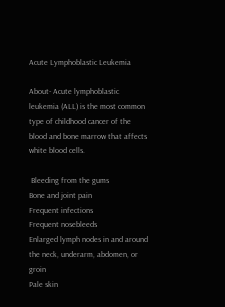Acute Lymphoblastic Leukemia

About- Acute lymphoblastic leukemia (ALL) is the most common type of childhood cancer of the blood and bone marrow that affects white blood cells.

 Bleeding from the gums
Bone and joint pain
Frequent infections
Frequent nosebleeds
Enlarged lymph nodes in and around the neck, underarm, abdomen, or groin
Pale skin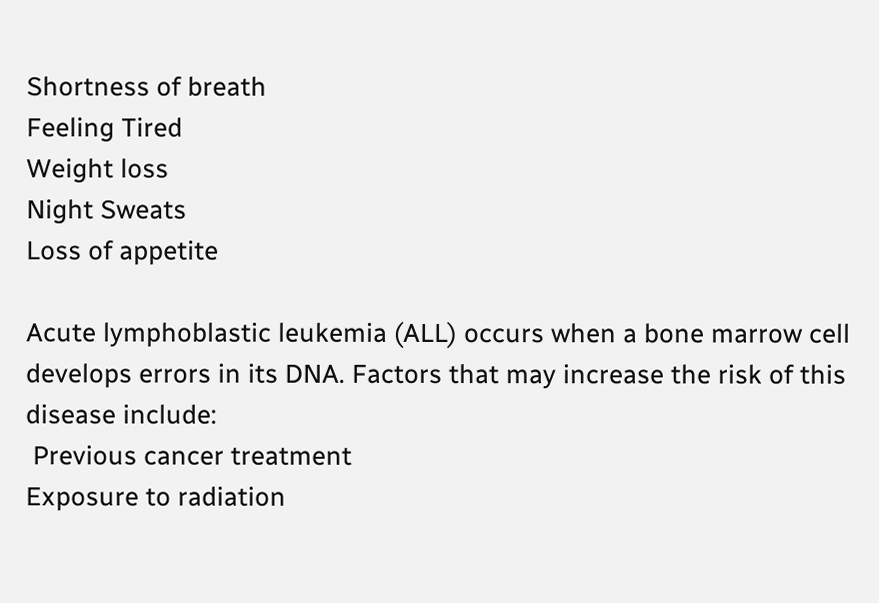Shortness of breath
Feeling Tired
Weight loss
Night Sweats
Loss of appetite

Acute lymphoblastic leukemia (ALL) occurs when a bone marrow cell develops errors in its DNA. Factors that may increase the risk of this disease include:
 Previous cancer treatment
Exposure to radiation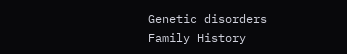Genetic disorders
Family History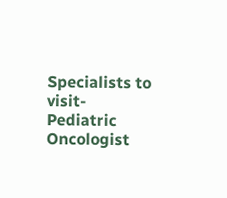Specialists to visit-
Pediatric Oncologist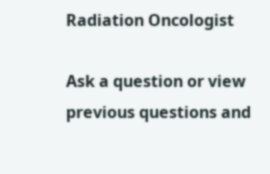Radiation Oncologist

Ask a question or view previous questions and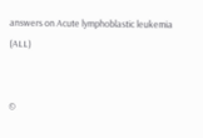answers on Acute lymphoblastic leukemia (ALL)


©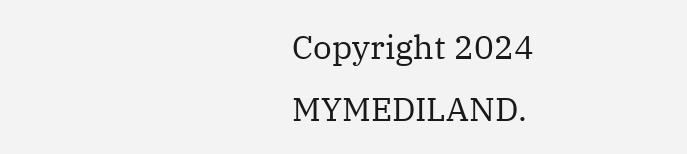Copyright 2024 MYMEDILAND.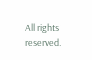All rights reserved.